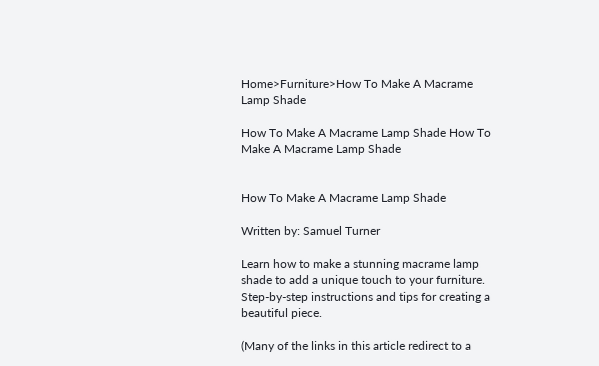Home>Furniture>How To Make A Macrame Lamp Shade

How To Make A Macrame Lamp Shade How To Make A Macrame Lamp Shade


How To Make A Macrame Lamp Shade

Written by: Samuel Turner

Learn how to make a stunning macrame lamp shade to add a unique touch to your furniture. Step-by-step instructions and tips for creating a beautiful piece.

(Many of the links in this article redirect to a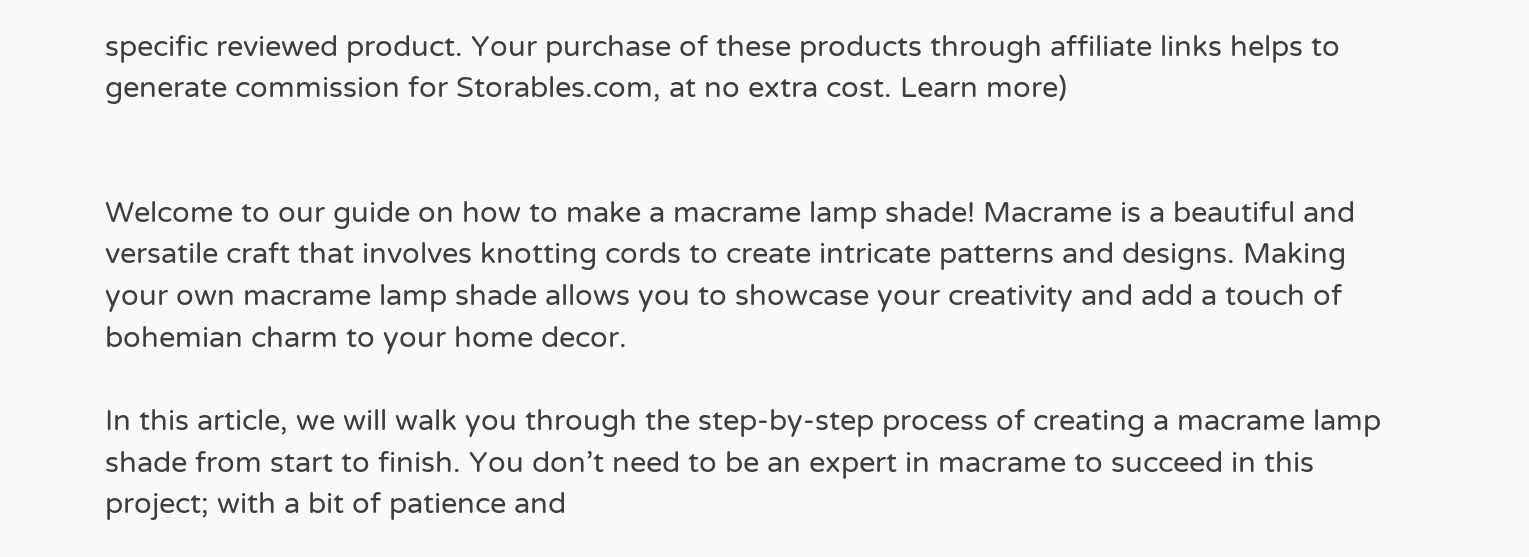specific reviewed product. Your purchase of these products through affiliate links helps to generate commission for Storables.com, at no extra cost. Learn more)


Welcome to our guide on how to make a macrame lamp shade! Macrame is a beautiful and versatile craft that involves knotting cords to create intricate patterns and designs. Making your own macrame lamp shade allows you to showcase your creativity and add a touch of bohemian charm to your home decor.

In this article, we will walk you through the step-by-step process of creating a macrame lamp shade from start to finish. You don’t need to be an expert in macrame to succeed in this project; with a bit of patience and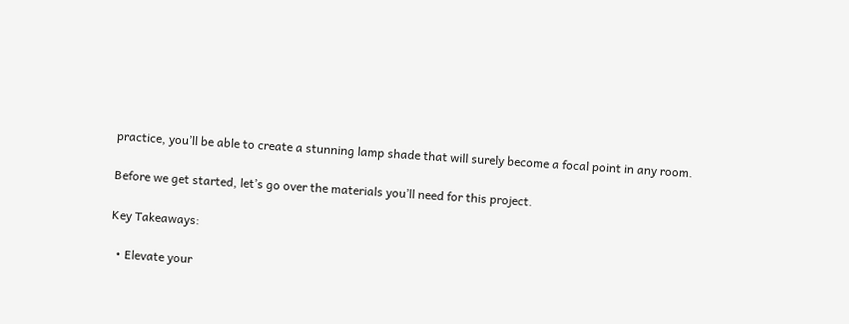practice, you’ll be able to create a stunning lamp shade that will surely become a focal point in any room.

Before we get started, let’s go over the materials you’ll need for this project.

Key Takeaways:

  • Elevate your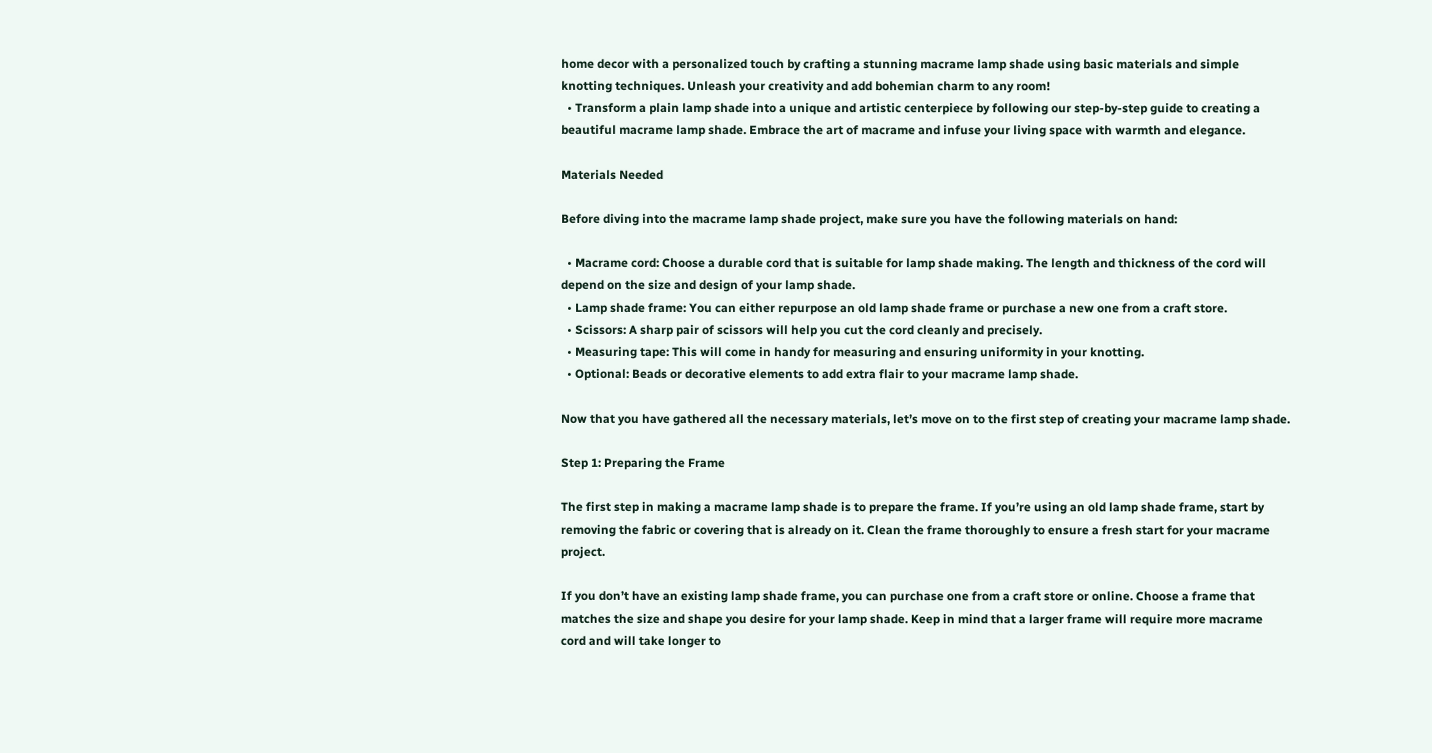home decor with a personalized touch by crafting a stunning macrame lamp shade using basic materials and simple knotting techniques. Unleash your creativity and add bohemian charm to any room!
  • Transform a plain lamp shade into a unique and artistic centerpiece by following our step-by-step guide to creating a beautiful macrame lamp shade. Embrace the art of macrame and infuse your living space with warmth and elegance.

Materials Needed

Before diving into the macrame lamp shade project, make sure you have the following materials on hand:

  • Macrame cord: Choose a durable cord that is suitable for lamp shade making. The length and thickness of the cord will depend on the size and design of your lamp shade.
  • Lamp shade frame: You can either repurpose an old lamp shade frame or purchase a new one from a craft store.
  • Scissors: A sharp pair of scissors will help you cut the cord cleanly and precisely.
  • Measuring tape: This will come in handy for measuring and ensuring uniformity in your knotting.
  • Optional: Beads or decorative elements to add extra flair to your macrame lamp shade.

Now that you have gathered all the necessary materials, let’s move on to the first step of creating your macrame lamp shade.

Step 1: Preparing the Frame

The first step in making a macrame lamp shade is to prepare the frame. If you’re using an old lamp shade frame, start by removing the fabric or covering that is already on it. Clean the frame thoroughly to ensure a fresh start for your macrame project.

If you don’t have an existing lamp shade frame, you can purchase one from a craft store or online. Choose a frame that matches the size and shape you desire for your lamp shade. Keep in mind that a larger frame will require more macrame cord and will take longer to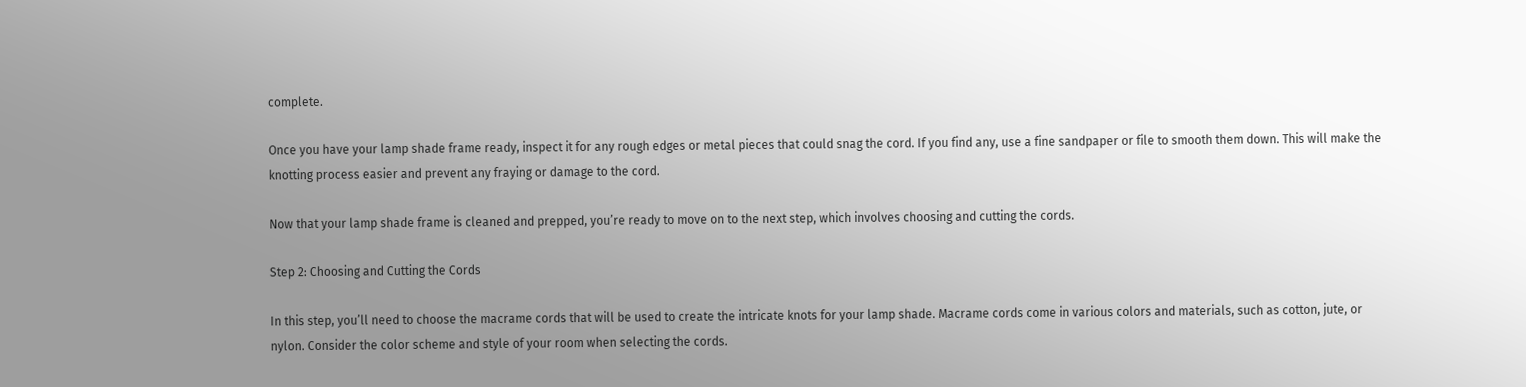complete.

Once you have your lamp shade frame ready, inspect it for any rough edges or metal pieces that could snag the cord. If you find any, use a fine sandpaper or file to smooth them down. This will make the knotting process easier and prevent any fraying or damage to the cord.

Now that your lamp shade frame is cleaned and prepped, you’re ready to move on to the next step, which involves choosing and cutting the cords.

Step 2: Choosing and Cutting the Cords

In this step, you’ll need to choose the macrame cords that will be used to create the intricate knots for your lamp shade. Macrame cords come in various colors and materials, such as cotton, jute, or nylon. Consider the color scheme and style of your room when selecting the cords.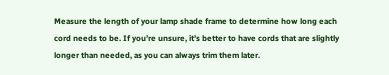Measure the length of your lamp shade frame to determine how long each cord needs to be. If you’re unsure, it’s better to have cords that are slightly longer than needed, as you can always trim them later.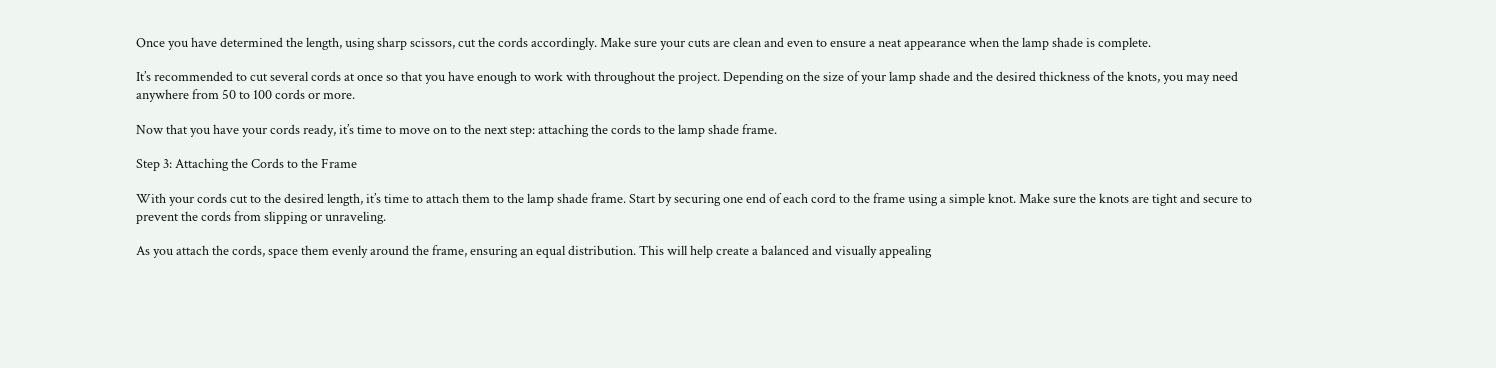Once you have determined the length, using sharp scissors, cut the cords accordingly. Make sure your cuts are clean and even to ensure a neat appearance when the lamp shade is complete.

It’s recommended to cut several cords at once so that you have enough to work with throughout the project. Depending on the size of your lamp shade and the desired thickness of the knots, you may need anywhere from 50 to 100 cords or more.

Now that you have your cords ready, it’s time to move on to the next step: attaching the cords to the lamp shade frame.

Step 3: Attaching the Cords to the Frame

With your cords cut to the desired length, it’s time to attach them to the lamp shade frame. Start by securing one end of each cord to the frame using a simple knot. Make sure the knots are tight and secure to prevent the cords from slipping or unraveling.

As you attach the cords, space them evenly around the frame, ensuring an equal distribution. This will help create a balanced and visually appealing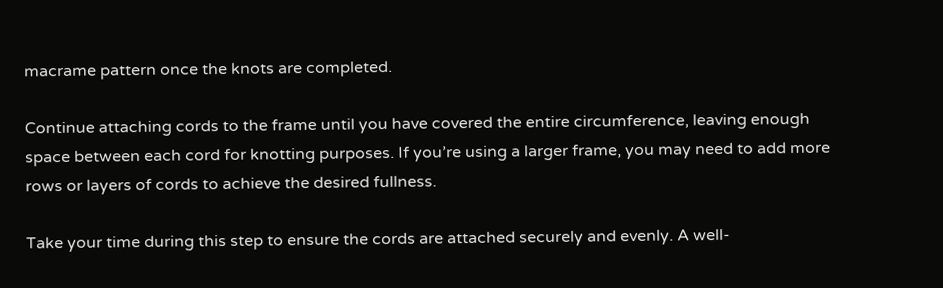macrame pattern once the knots are completed.

Continue attaching cords to the frame until you have covered the entire circumference, leaving enough space between each cord for knotting purposes. If you’re using a larger frame, you may need to add more rows or layers of cords to achieve the desired fullness.

Take your time during this step to ensure the cords are attached securely and evenly. A well-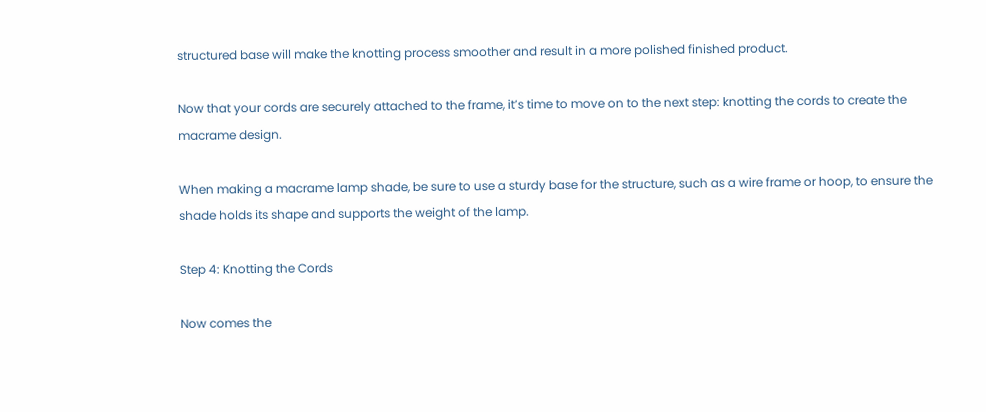structured base will make the knotting process smoother and result in a more polished finished product.

Now that your cords are securely attached to the frame, it’s time to move on to the next step: knotting the cords to create the macrame design.

When making a macrame lamp shade, be sure to use a sturdy base for the structure, such as a wire frame or hoop, to ensure the shade holds its shape and supports the weight of the lamp.

Step 4: Knotting the Cords

Now comes the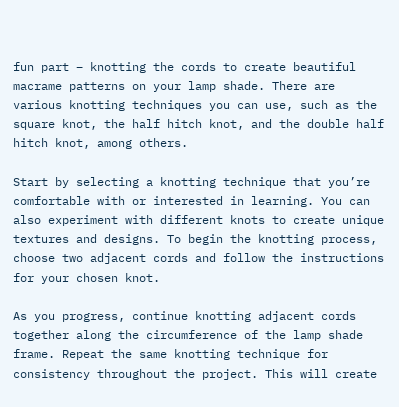fun part – knotting the cords to create beautiful macrame patterns on your lamp shade. There are various knotting techniques you can use, such as the square knot, the half hitch knot, and the double half hitch knot, among others.

Start by selecting a knotting technique that you’re comfortable with or interested in learning. You can also experiment with different knots to create unique textures and designs. To begin the knotting process, choose two adjacent cords and follow the instructions for your chosen knot.

As you progress, continue knotting adjacent cords together along the circumference of the lamp shade frame. Repeat the same knotting technique for consistency throughout the project. This will create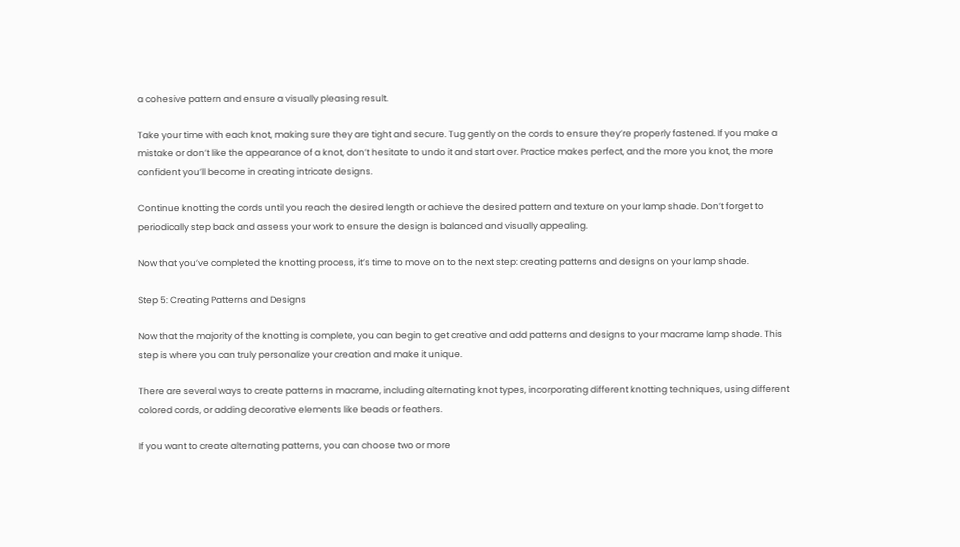a cohesive pattern and ensure a visually pleasing result.

Take your time with each knot, making sure they are tight and secure. Tug gently on the cords to ensure they’re properly fastened. If you make a mistake or don’t like the appearance of a knot, don’t hesitate to undo it and start over. Practice makes perfect, and the more you knot, the more confident you’ll become in creating intricate designs.

Continue knotting the cords until you reach the desired length or achieve the desired pattern and texture on your lamp shade. Don’t forget to periodically step back and assess your work to ensure the design is balanced and visually appealing.

Now that you’ve completed the knotting process, it’s time to move on to the next step: creating patterns and designs on your lamp shade.

Step 5: Creating Patterns and Designs

Now that the majority of the knotting is complete, you can begin to get creative and add patterns and designs to your macrame lamp shade. This step is where you can truly personalize your creation and make it unique.

There are several ways to create patterns in macrame, including alternating knot types, incorporating different knotting techniques, using different colored cords, or adding decorative elements like beads or feathers.

If you want to create alternating patterns, you can choose two or more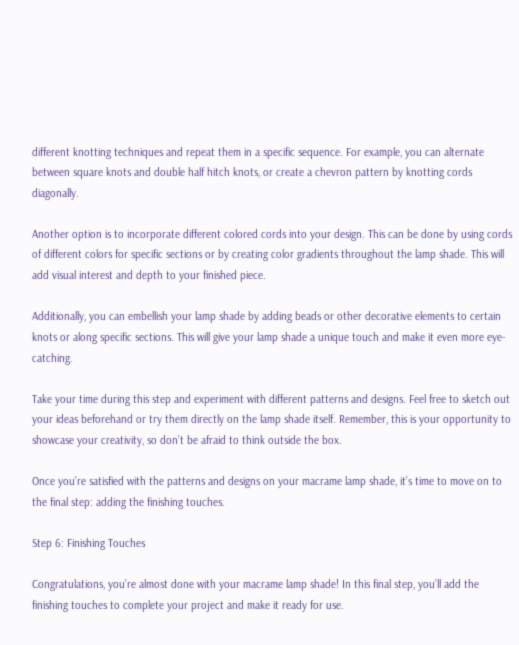different knotting techniques and repeat them in a specific sequence. For example, you can alternate between square knots and double half hitch knots, or create a chevron pattern by knotting cords diagonally.

Another option is to incorporate different colored cords into your design. This can be done by using cords of different colors for specific sections or by creating color gradients throughout the lamp shade. This will add visual interest and depth to your finished piece.

Additionally, you can embellish your lamp shade by adding beads or other decorative elements to certain knots or along specific sections. This will give your lamp shade a unique touch and make it even more eye-catching.

Take your time during this step and experiment with different patterns and designs. Feel free to sketch out your ideas beforehand or try them directly on the lamp shade itself. Remember, this is your opportunity to showcase your creativity, so don’t be afraid to think outside the box.

Once you’re satisfied with the patterns and designs on your macrame lamp shade, it’s time to move on to the final step: adding the finishing touches.

Step 6: Finishing Touches

Congratulations, you’re almost done with your macrame lamp shade! In this final step, you’ll add the finishing touches to complete your project and make it ready for use.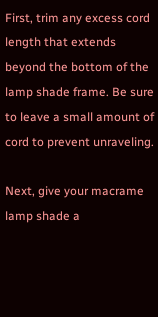First, trim any excess cord length that extends beyond the bottom of the lamp shade frame. Be sure to leave a small amount of cord to prevent unraveling.

Next, give your macrame lamp shade a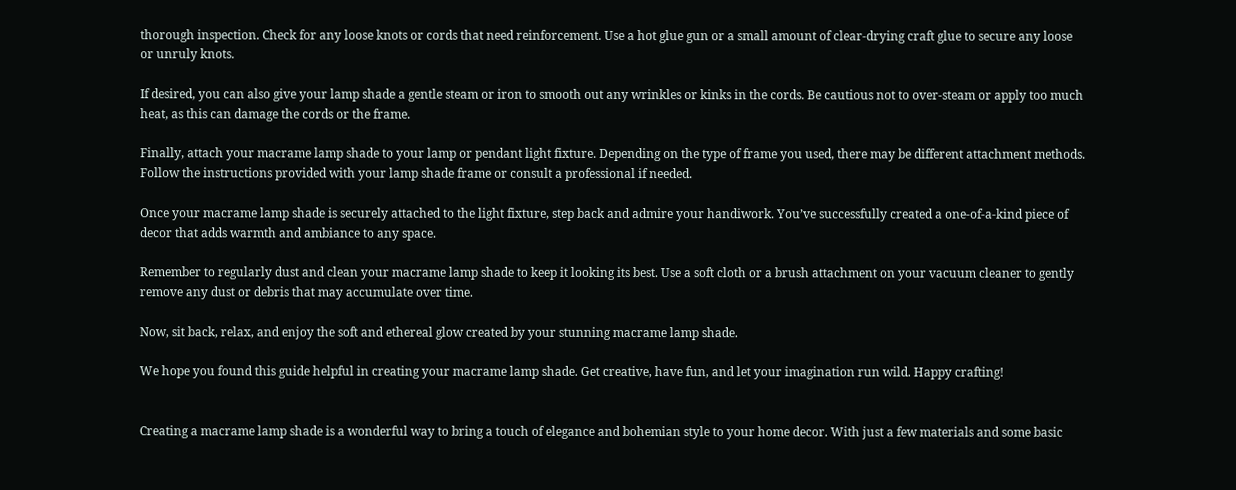thorough inspection. Check for any loose knots or cords that need reinforcement. Use a hot glue gun or a small amount of clear-drying craft glue to secure any loose or unruly knots.

If desired, you can also give your lamp shade a gentle steam or iron to smooth out any wrinkles or kinks in the cords. Be cautious not to over-steam or apply too much heat, as this can damage the cords or the frame.

Finally, attach your macrame lamp shade to your lamp or pendant light fixture. Depending on the type of frame you used, there may be different attachment methods. Follow the instructions provided with your lamp shade frame or consult a professional if needed.

Once your macrame lamp shade is securely attached to the light fixture, step back and admire your handiwork. You’ve successfully created a one-of-a-kind piece of decor that adds warmth and ambiance to any space.

Remember to regularly dust and clean your macrame lamp shade to keep it looking its best. Use a soft cloth or a brush attachment on your vacuum cleaner to gently remove any dust or debris that may accumulate over time.

Now, sit back, relax, and enjoy the soft and ethereal glow created by your stunning macrame lamp shade.

We hope you found this guide helpful in creating your macrame lamp shade. Get creative, have fun, and let your imagination run wild. Happy crafting!


Creating a macrame lamp shade is a wonderful way to bring a touch of elegance and bohemian style to your home decor. With just a few materials and some basic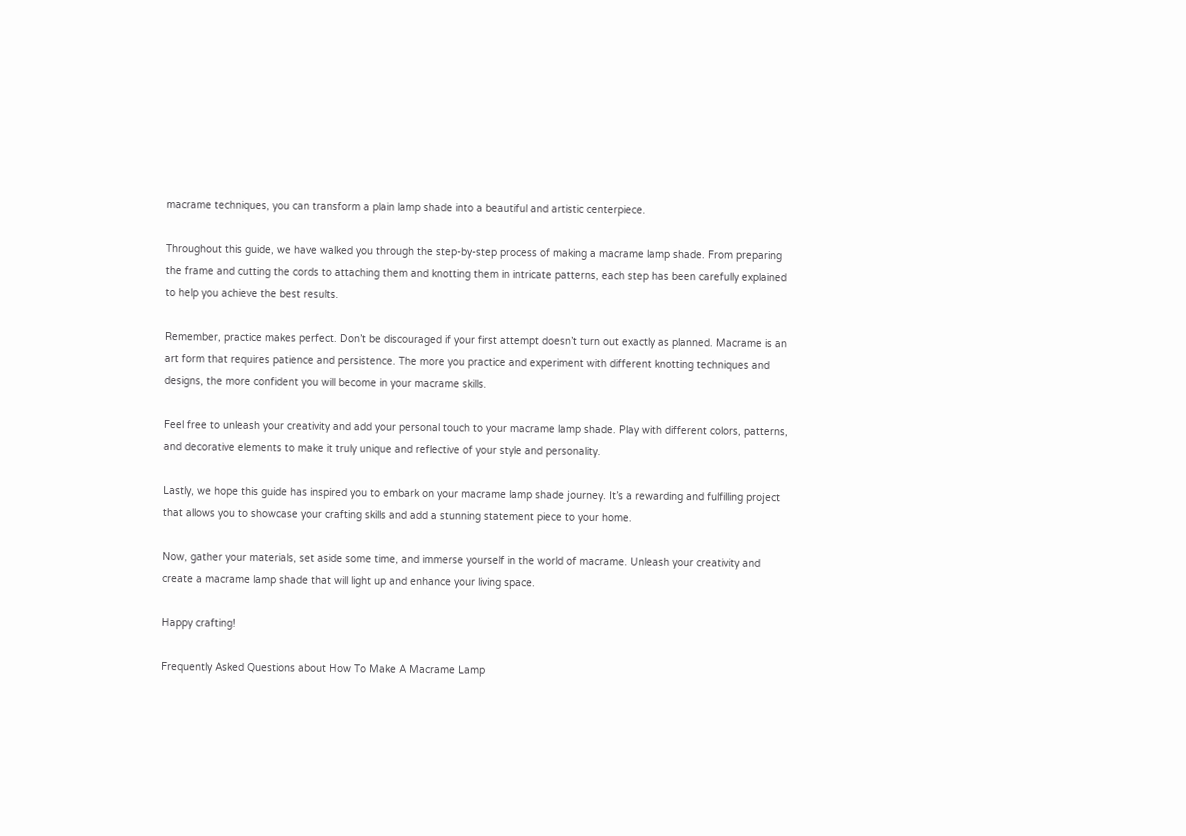macrame techniques, you can transform a plain lamp shade into a beautiful and artistic centerpiece.

Throughout this guide, we have walked you through the step-by-step process of making a macrame lamp shade. From preparing the frame and cutting the cords to attaching them and knotting them in intricate patterns, each step has been carefully explained to help you achieve the best results.

Remember, practice makes perfect. Don’t be discouraged if your first attempt doesn’t turn out exactly as planned. Macrame is an art form that requires patience and persistence. The more you practice and experiment with different knotting techniques and designs, the more confident you will become in your macrame skills.

Feel free to unleash your creativity and add your personal touch to your macrame lamp shade. Play with different colors, patterns, and decorative elements to make it truly unique and reflective of your style and personality.

Lastly, we hope this guide has inspired you to embark on your macrame lamp shade journey. It’s a rewarding and fulfilling project that allows you to showcase your crafting skills and add a stunning statement piece to your home.

Now, gather your materials, set aside some time, and immerse yourself in the world of macrame. Unleash your creativity and create a macrame lamp shade that will light up and enhance your living space.

Happy crafting!

Frequently Asked Questions about How To Make A Macrame Lamp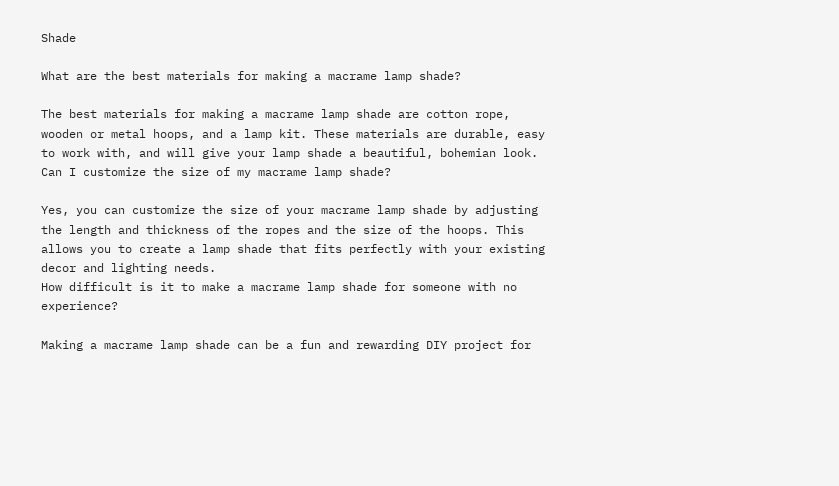Shade

What are the best materials for making a macrame lamp shade?

The best materials for making a macrame lamp shade are cotton rope, wooden or metal hoops, and a lamp kit. These materials are durable, easy to work with, and will give your lamp shade a beautiful, bohemian look.
Can I customize the size of my macrame lamp shade?

Yes, you can customize the size of your macrame lamp shade by adjusting the length and thickness of the ropes and the size of the hoops. This allows you to create a lamp shade that fits perfectly with your existing decor and lighting needs.
How difficult is it to make a macrame lamp shade for someone with no experience?

Making a macrame lamp shade can be a fun and rewarding DIY project for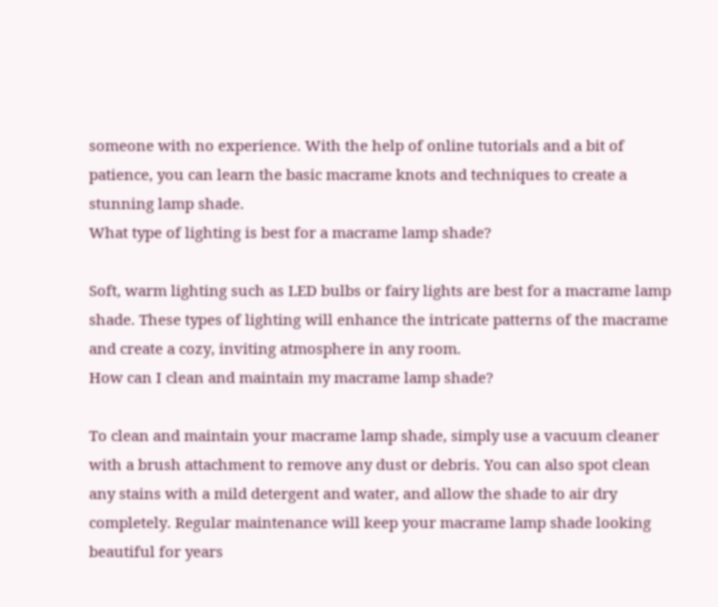someone with no experience. With the help of online tutorials and a bit of patience, you can learn the basic macrame knots and techniques to create a stunning lamp shade.
What type of lighting is best for a macrame lamp shade?

Soft, warm lighting such as LED bulbs or fairy lights are best for a macrame lamp shade. These types of lighting will enhance the intricate patterns of the macrame and create a cozy, inviting atmosphere in any room.
How can I clean and maintain my macrame lamp shade?

To clean and maintain your macrame lamp shade, simply use a vacuum cleaner with a brush attachment to remove any dust or debris. You can also spot clean any stains with a mild detergent and water, and allow the shade to air dry completely. Regular maintenance will keep your macrame lamp shade looking beautiful for years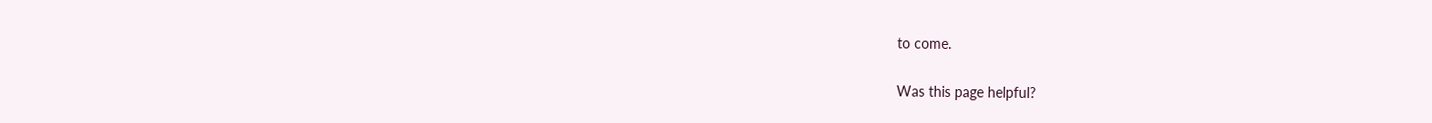to come.

Was this page helpful?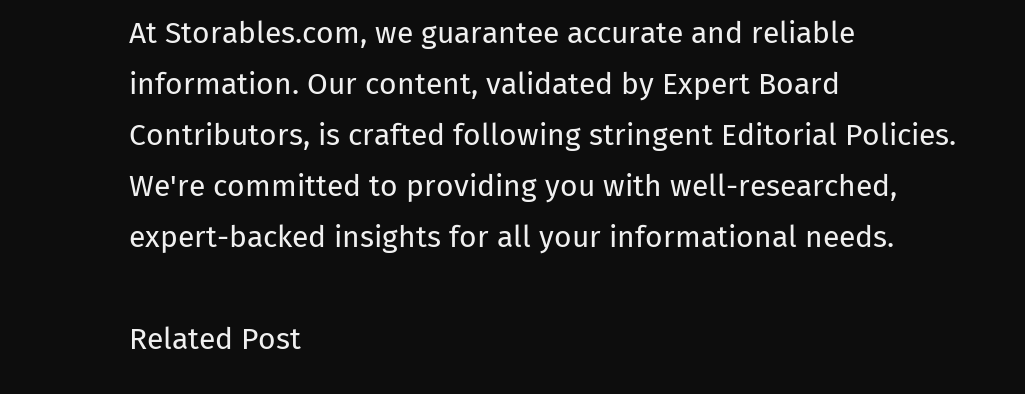At Storables.com, we guarantee accurate and reliable information. Our content, validated by Expert Board Contributors, is crafted following stringent Editorial Policies. We're committed to providing you with well-researched, expert-backed insights for all your informational needs.

Related Post